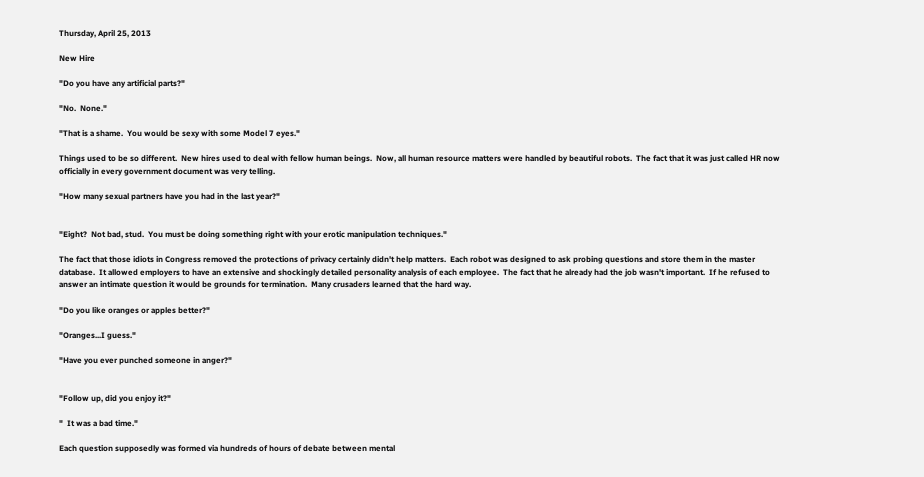Thursday, April 25, 2013

New Hire

"Do you have any artificial parts?"

"No.  None."

"That is a shame.  You would be sexy with some Model 7 eyes."

Things used to be so different.  New hires used to deal with fellow human beings.  Now, all human resource matters were handled by beautiful robots.  The fact that it was just called HR now officially in every government document was very telling.

"How many sexual partners have you had in the last year?"


"Eight?  Not bad, stud.  You must be doing something right with your erotic manipulation techniques."

The fact that those idiots in Congress removed the protections of privacy certainly didn't help matters.  Each robot was designed to ask probing questions and store them in the master database.  It allowed employers to have an extensive and shockingly detailed personality analysis of each employee.  The fact that he already had the job wasn't important.  If he refused to answer an intimate question it would be grounds for termination.  Many crusaders learned that the hard way.

"Do you like oranges or apples better?"

"Oranges...I guess."

"Have you ever punched someone in anger?"


"Follow up, did you enjoy it?"

"  It was a bad time."

Each question supposedly was formed via hundreds of hours of debate between mental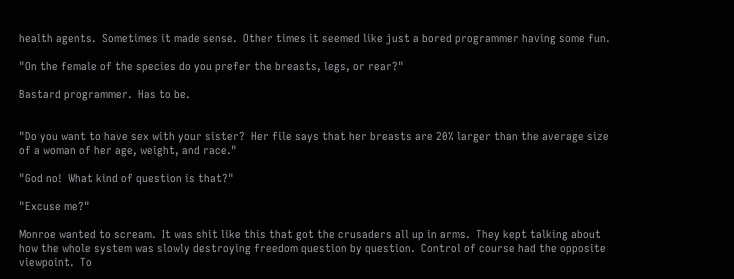health agents.  Sometimes it made sense.  Other times it seemed like just a bored programmer having some fun.

"On the female of the species do you prefer the breasts, legs, or rear?"

Bastard programmer.  Has to be.


"Do you want to have sex with your sister?  Her file says that her breasts are 20% larger than the average size of a woman of her age, weight, and race."

"God no!  What kind of question is that?"

"Excuse me?"

Monroe wanted to scream.  It was shit like this that got the crusaders all up in arms.  They kept talking about how the whole system was slowly destroying freedom question by question.  Control of course had the opposite viewpoint.  To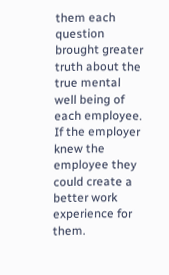them each question brought greater truth about the true mental well being of each employee.  If the employer knew the employee they could create a better work experience for them.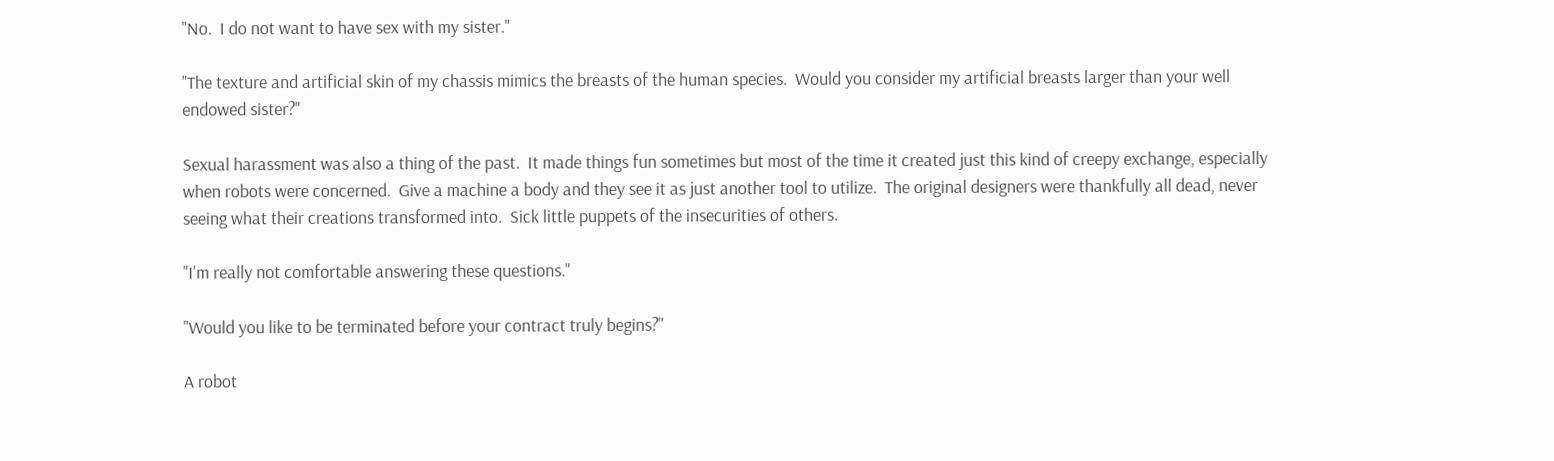"No.  I do not want to have sex with my sister."

"The texture and artificial skin of my chassis mimics the breasts of the human species.  Would you consider my artificial breasts larger than your well endowed sister?"

Sexual harassment was also a thing of the past.  It made things fun sometimes but most of the time it created just this kind of creepy exchange, especially when robots were concerned.  Give a machine a body and they see it as just another tool to utilize.  The original designers were thankfully all dead, never seeing what their creations transformed into.  Sick little puppets of the insecurities of others.

"I'm really not comfortable answering these questions."

"Would you like to be terminated before your contract truly begins?"

A robot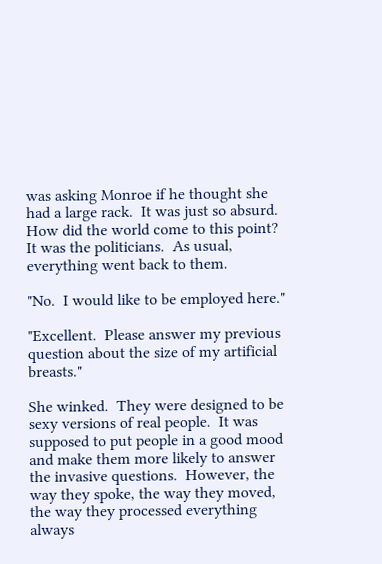was asking Monroe if he thought she had a large rack.  It was just so absurd.  How did the world come to this point?  It was the politicians.  As usual, everything went back to them.

"No.  I would like to be employed here."

"Excellent.  Please answer my previous question about the size of my artificial breasts."

She winked.  They were designed to be sexy versions of real people.  It was supposed to put people in a good mood and make them more likely to answer the invasive questions.  However, the way they spoke, the way they moved, the way they processed everything always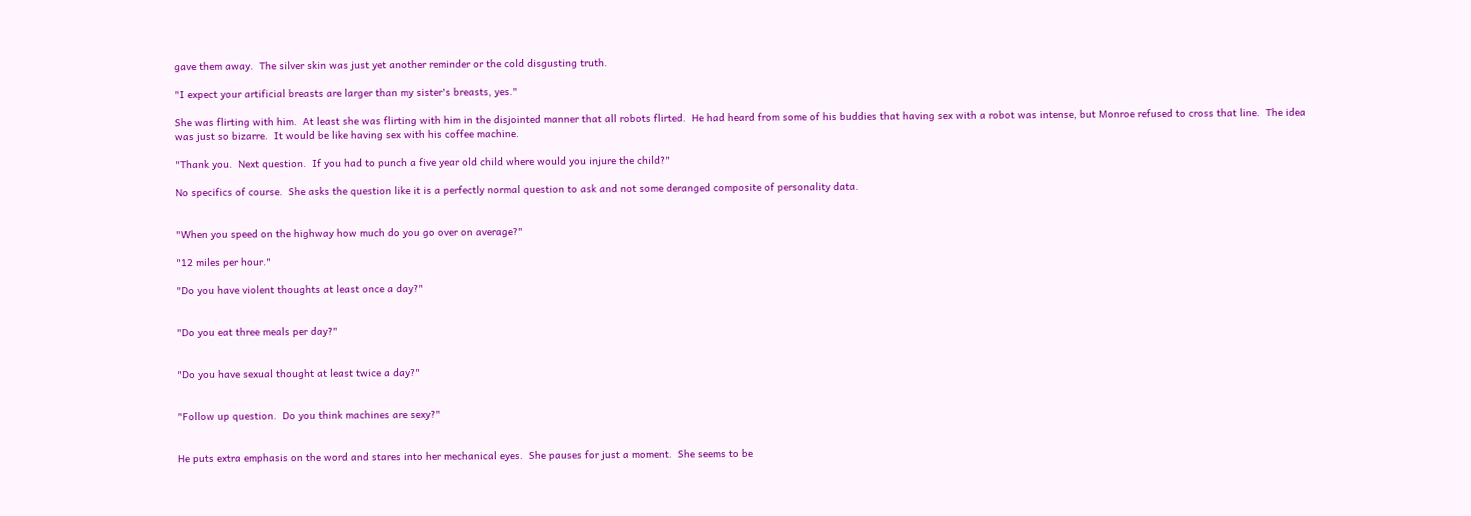gave them away.  The silver skin was just yet another reminder or the cold disgusting truth.

"I expect your artificial breasts are larger than my sister's breasts, yes."

She was flirting with him.  At least she was flirting with him in the disjointed manner that all robots flirted.  He had heard from some of his buddies that having sex with a robot was intense, but Monroe refused to cross that line.  The idea was just so bizarre.  It would be like having sex with his coffee machine.

"Thank you.  Next question.  If you had to punch a five year old child where would you injure the child?"

No specifics of course.  She asks the question like it is a perfectly normal question to ask and not some deranged composite of personality data.


"When you speed on the highway how much do you go over on average?"

"12 miles per hour."

"Do you have violent thoughts at least once a day?"


"Do you eat three meals per day?"


"Do you have sexual thought at least twice a day?"


"Follow up question.  Do you think machines are sexy?"


He puts extra emphasis on the word and stares into her mechanical eyes.  She pauses for just a moment.  She seems to be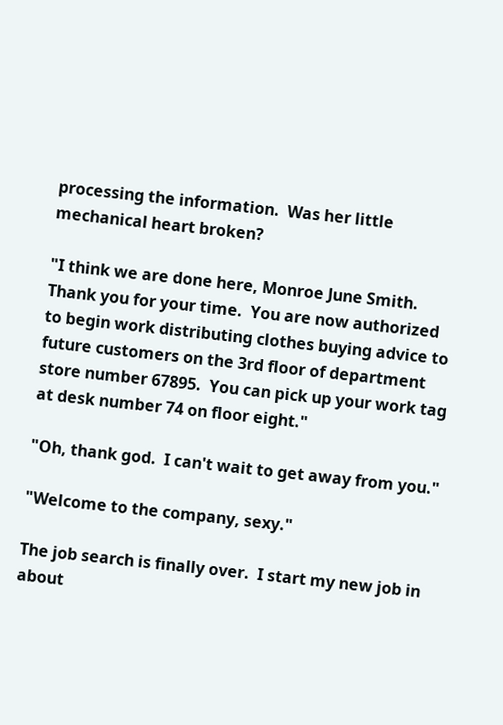processing the information.  Was her little mechanical heart broken?

"I think we are done here, Monroe June Smith.  Thank you for your time.  You are now authorized to begin work distributing clothes buying advice to future customers on the 3rd floor of department store number 67895.  You can pick up your work tag at desk number 74 on floor eight."

"Oh, thank god.  I can't wait to get away from you."

"Welcome to the company, sexy."

The job search is finally over.  I start my new job in about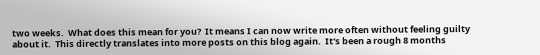two weeks.  What does this mean for you?  It means I can now write more often without feeling guilty about it.  This directly translates into more posts on this blog again.  It's been a rough 8 months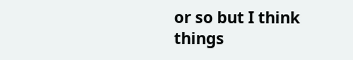or so but I think things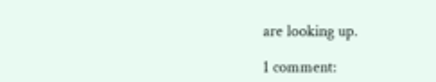are looking up.

1 comment: